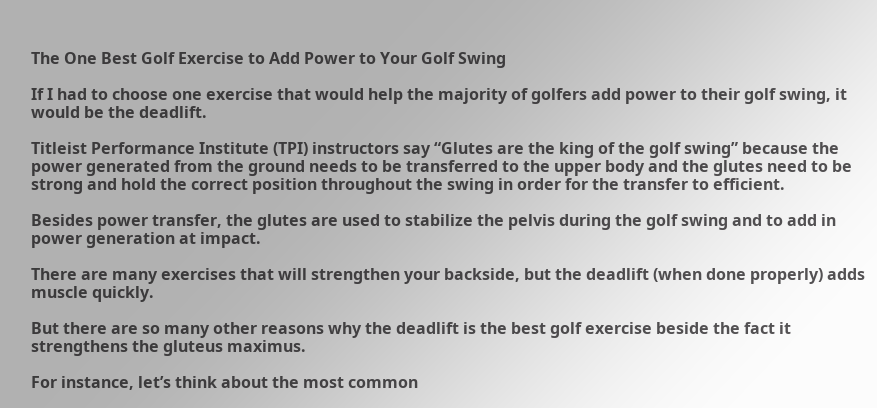The One Best Golf Exercise to Add Power to Your Golf Swing

If I had to choose one exercise that would help the majority of golfers add power to their golf swing, it would be the deadlift.

Titleist Performance Institute (TPI) instructors say “Glutes are the king of the golf swing” because the power generated from the ground needs to be transferred to the upper body and the glutes need to be strong and hold the correct position throughout the swing in order for the transfer to efficient.

Besides power transfer, the glutes are used to stabilize the pelvis during the golf swing and to add in power generation at impact.

There are many exercises that will strengthen your backside, but the deadlift (when done properly) adds muscle quickly.

But there are so many other reasons why the deadlift is the best golf exercise beside the fact it strengthens the gluteus maximus.

For instance, let’s think about the most common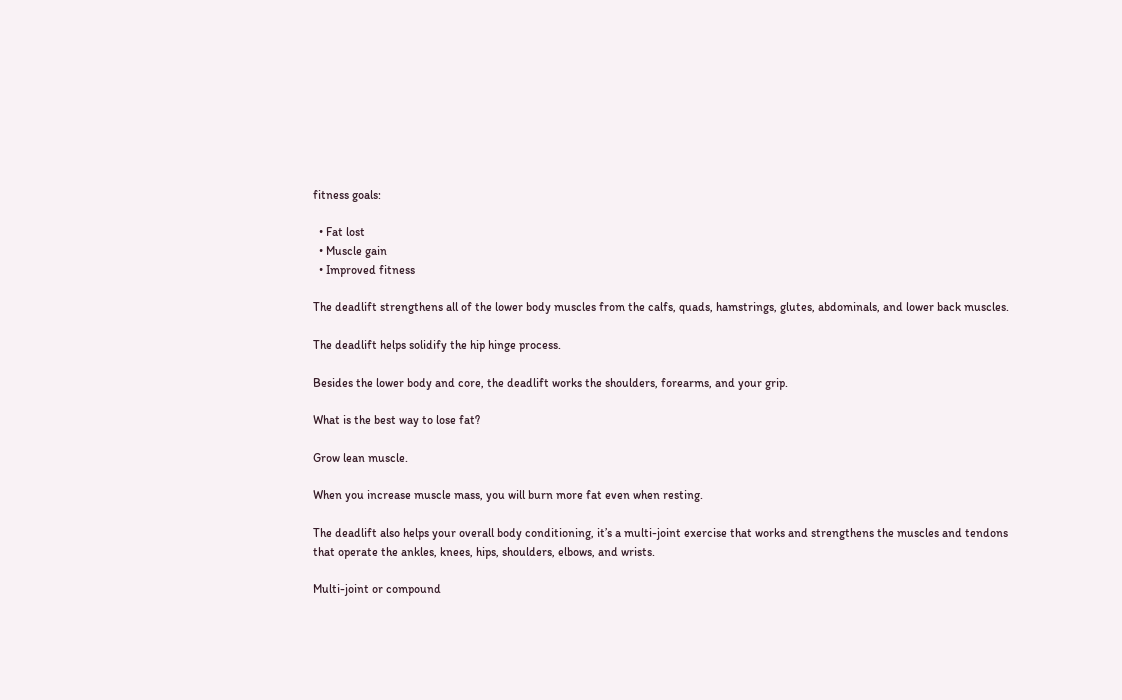fitness goals:

  • Fat lost
  • Muscle gain
  • Improved fitness

The deadlift strengthens all of the lower body muscles from the calfs, quads, hamstrings, glutes, abdominals, and lower back muscles.

The deadlift helps solidify the hip hinge process.

Besides the lower body and core, the deadlift works the shoulders, forearms, and your grip.

What is the best way to lose fat?

Grow lean muscle.

When you increase muscle mass, you will burn more fat even when resting.

The deadlift also helps your overall body conditioning, it’s a multi-joint exercise that works and strengthens the muscles and tendons that operate the ankles, knees, hips, shoulders, elbows, and wrists.

Multi-joint or compound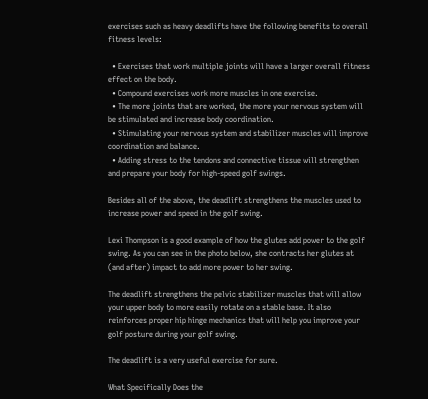exercises such as heavy deadlifts have the following benefits to overall fitness levels:

  • Exercises that work multiple joints will have a larger overall fitness effect on the body.
  • Compound exercises work more muscles in one exercise.
  • The more joints that are worked, the more your nervous system will be stimulated and increase body coordination.
  • Stimulating your nervous system and stabilizer muscles will improve coordination and balance.
  • Adding stress to the tendons and connective tissue will strengthen and prepare your body for high-speed golf swings.

Besides all of the above, the deadlift strengthens the muscles used to increase power and speed in the golf swing.

Lexi Thompson is a good example of how the glutes add power to the golf swing. As you can see in the photo below, she contracts her glutes at (and after) impact to add more power to her swing.

The deadlift strengthens the pelvic stabilizer muscles that will allow your upper body to more easily rotate on a stable base. It also reinforces proper hip hinge mechanics that will help you improve your golf posture during your golf swing.

The deadlift is a very useful exercise for sure.

What Specifically Does the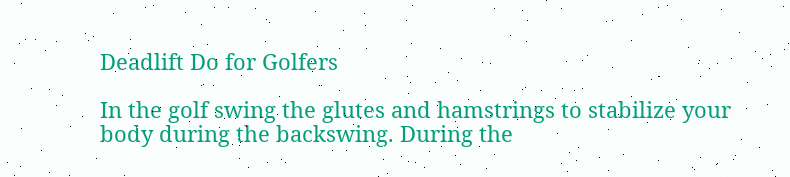Deadlift Do for Golfers

In the golf swing the glutes and hamstrings to stabilize your body during the backswing. During the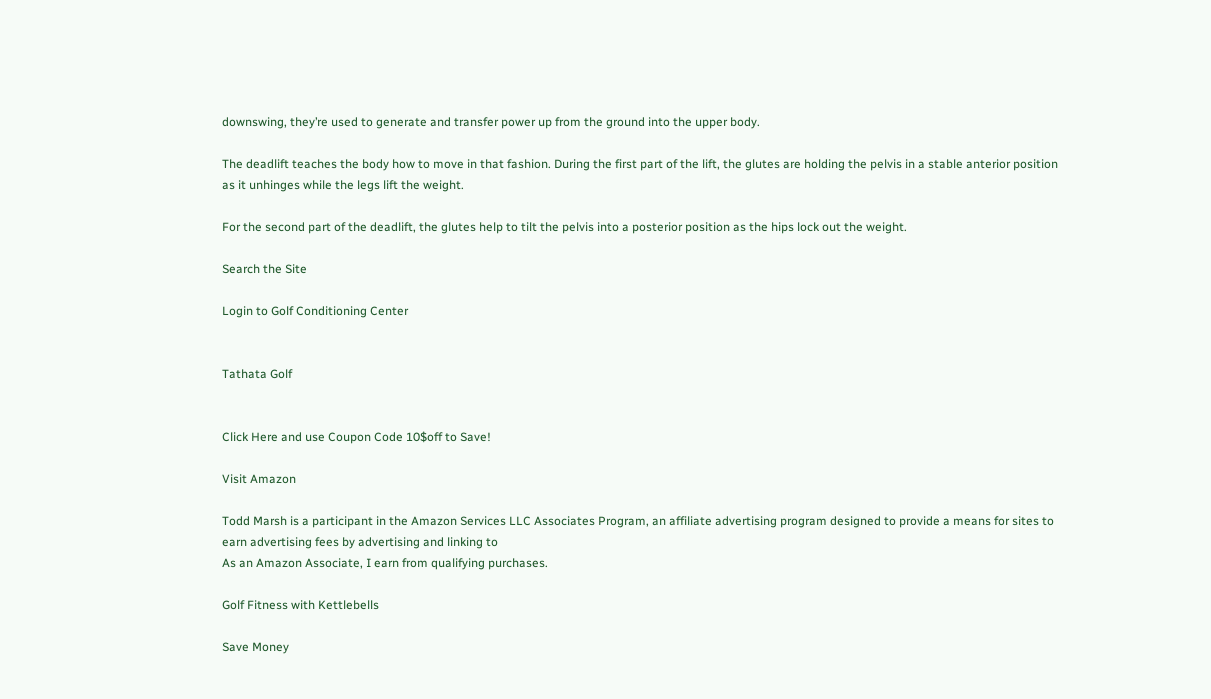downswing, they’re used to generate and transfer power up from the ground into the upper body.

The deadlift teaches the body how to move in that fashion. During the first part of the lift, the glutes are holding the pelvis in a stable anterior position as it unhinges while the legs lift the weight.

For the second part of the deadlift, the glutes help to tilt the pelvis into a posterior position as the hips lock out the weight.

Search the Site

Login to Golf Conditioning Center


Tathata Golf


Click Here and use Coupon Code 10$off to Save!

Visit Amazon

Todd Marsh is a participant in the Amazon Services LLC Associates Program, an affiliate advertising program designed to provide a means for sites to earn advertising fees by advertising and linking to
As an Amazon Associate, I earn from qualifying purchases.

Golf Fitness with Kettlebells

Save Money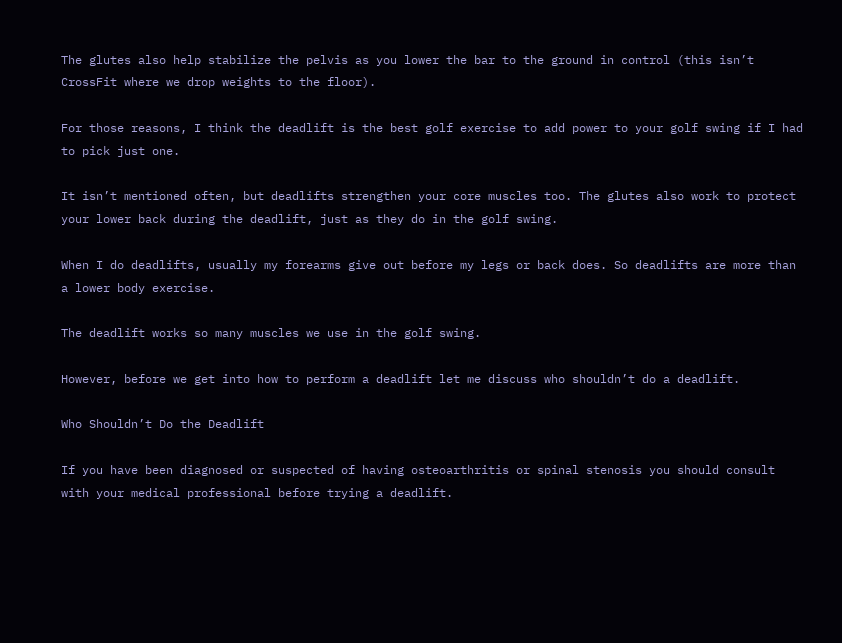The glutes also help stabilize the pelvis as you lower the bar to the ground in control (this isn’t CrossFit where we drop weights to the floor).

For those reasons, I think the deadlift is the best golf exercise to add power to your golf swing if I had to pick just one.

It isn’t mentioned often, but deadlifts strengthen your core muscles too. The glutes also work to protect your lower back during the deadlift, just as they do in the golf swing.

When I do deadlifts, usually my forearms give out before my legs or back does. So deadlifts are more than a lower body exercise.

The deadlift works so many muscles we use in the golf swing.

However, before we get into how to perform a deadlift let me discuss who shouldn’t do a deadlift.

Who Shouldn’t Do the Deadlift

If you have been diagnosed or suspected of having osteoarthritis or spinal stenosis you should consult with your medical professional before trying a deadlift.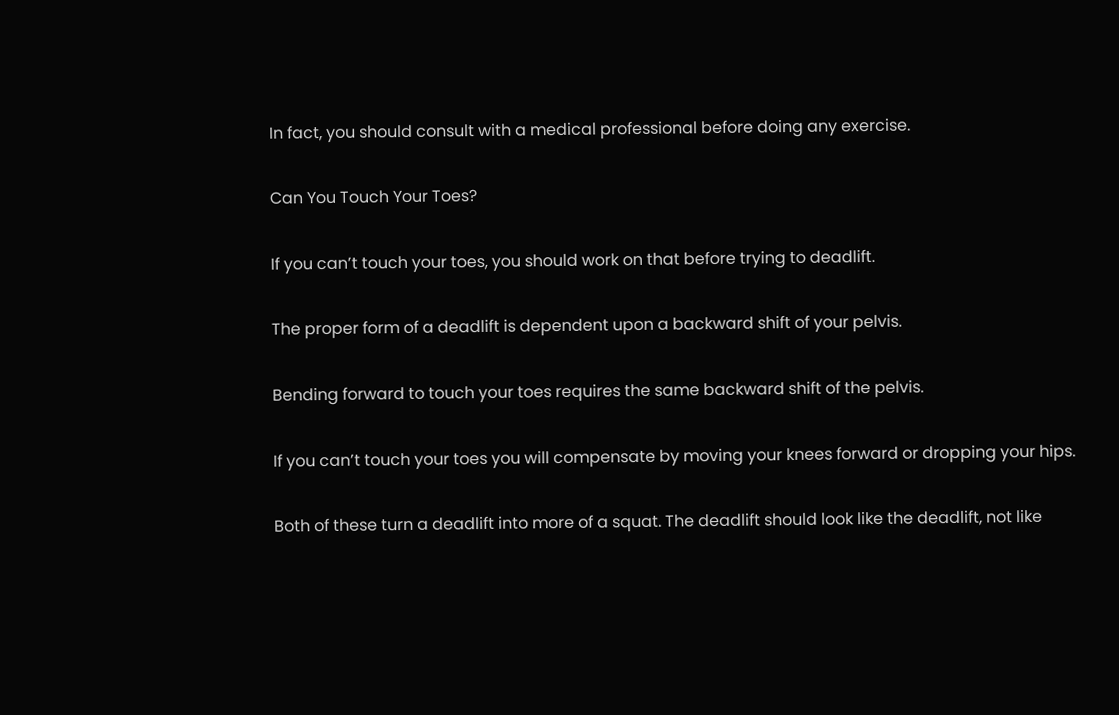In fact, you should consult with a medical professional before doing any exercise.

Can You Touch Your Toes?

If you can’t touch your toes, you should work on that before trying to deadlift.

The proper form of a deadlift is dependent upon a backward shift of your pelvis.

Bending forward to touch your toes requires the same backward shift of the pelvis.

If you can’t touch your toes you will compensate by moving your knees forward or dropping your hips.

Both of these turn a deadlift into more of a squat. The deadlift should look like the deadlift, not like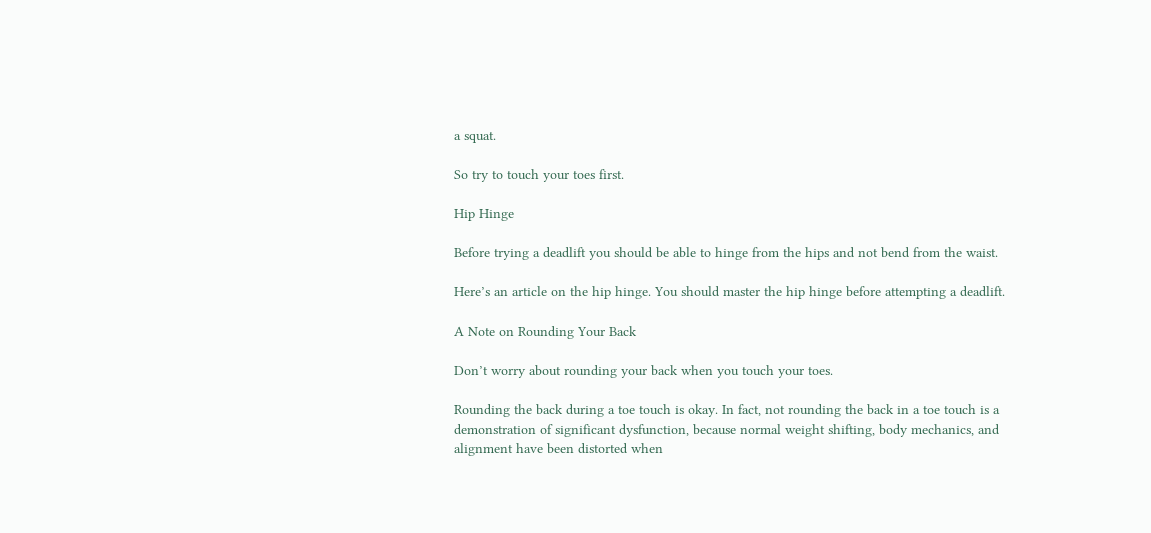a squat.

So try to touch your toes first.

Hip Hinge

Before trying a deadlift you should be able to hinge from the hips and not bend from the waist.

Here’s an article on the hip hinge. You should master the hip hinge before attempting a deadlift.

A Note on Rounding Your Back

Don’t worry about rounding your back when you touch your toes.

Rounding the back during a toe touch is okay. In fact, not rounding the back in a toe touch is a demonstration of significant dysfunction, because normal weight shifting, body mechanics, and alignment have been distorted when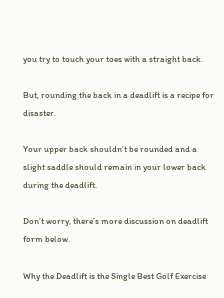you try to touch your toes with a straight back.

But, rounding the back in a deadlift is a recipe for disaster.

Your upper back shouldn’t be rounded and a slight saddle should remain in your lower back during the deadlift.

Don’t worry, there’s more discussion on deadlift form below.

Why the Deadlift is the Single Best Golf Exercise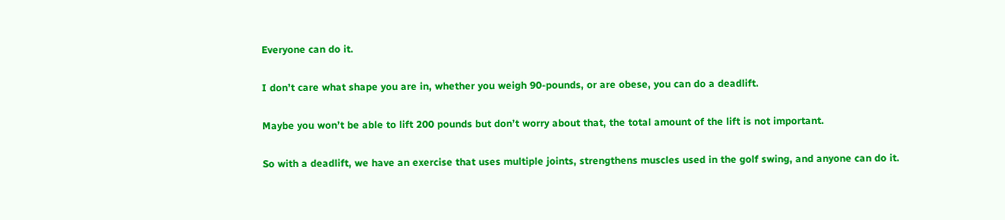Everyone can do it.

I don’t care what shape you are in, whether you weigh 90-pounds, or are obese, you can do a deadlift.

Maybe you won’t be able to lift 200 pounds but don’t worry about that, the total amount of the lift is not important.

So with a deadlift, we have an exercise that uses multiple joints, strengthens muscles used in the golf swing, and anyone can do it.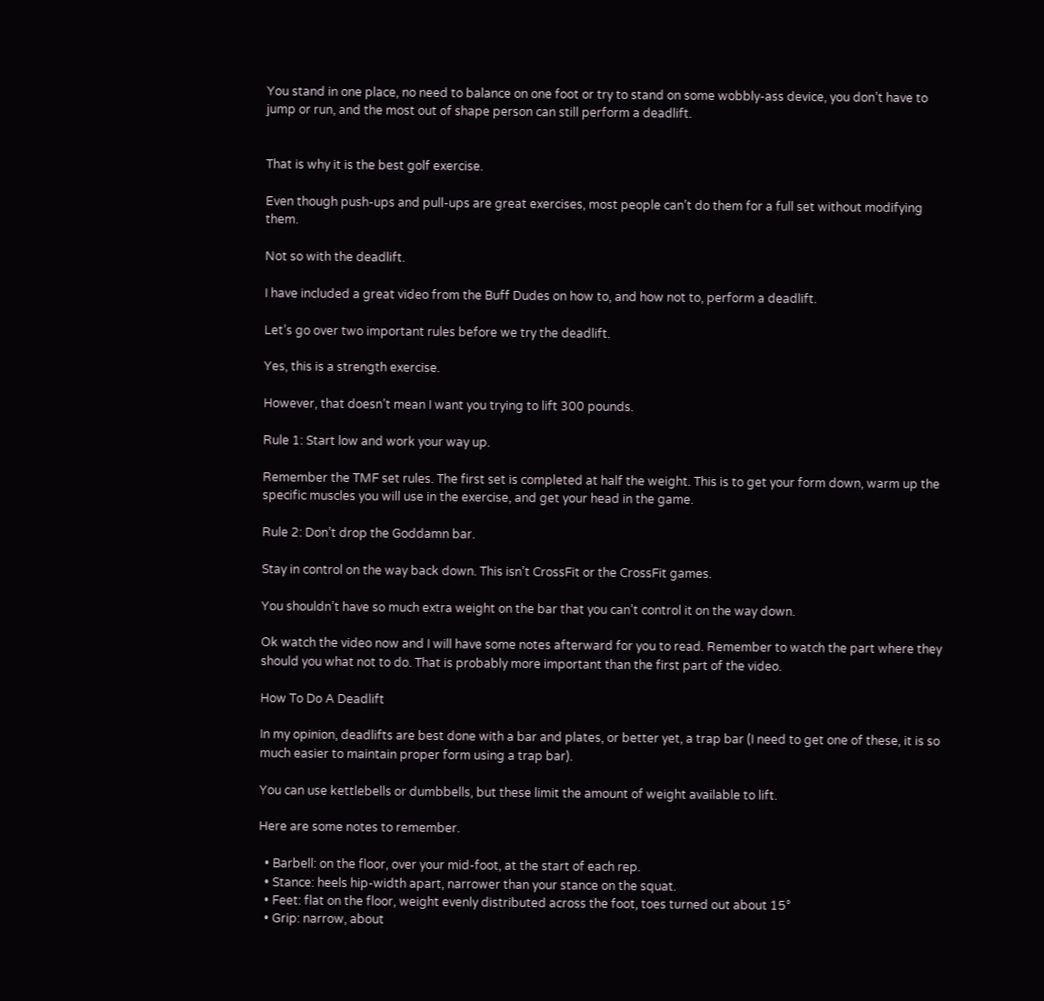You stand in one place, no need to balance on one foot or try to stand on some wobbly-ass device, you don’t have to jump or run, and the most out of shape person can still perform a deadlift.


That is why it is the best golf exercise.

Even though push-ups and pull-ups are great exercises, most people can’t do them for a full set without modifying them.

Not so with the deadlift.

I have included a great video from the Buff Dudes on how to, and how not to, perform a deadlift.

Let’s go over two important rules before we try the deadlift.

Yes, this is a strength exercise.

However, that doesn’t mean I want you trying to lift 300 pounds.

Rule 1: Start low and work your way up.

Remember the TMF set rules. The first set is completed at half the weight. This is to get your form down, warm up the specific muscles you will use in the exercise, and get your head in the game.

Rule 2: Don’t drop the Goddamn bar.

Stay in control on the way back down. This isn’t CrossFit or the CrossFit games.

You shouldn’t have so much extra weight on the bar that you can’t control it on the way down.

Ok watch the video now and I will have some notes afterward for you to read. Remember to watch the part where they should you what not to do. That is probably more important than the first part of the video.

How To Do A Deadlift

In my opinion, deadlifts are best done with a bar and plates, or better yet, a trap bar (I need to get one of these, it is so much easier to maintain proper form using a trap bar).

You can use kettlebells or dumbbells, but these limit the amount of weight available to lift.

Here are some notes to remember.

  • Barbell: on the floor, over your mid-foot, at the start of each rep.
  • Stance: heels hip-width apart, narrower than your stance on the squat.
  • Feet: flat on the floor, weight evenly distributed across the foot, toes turned out about 15°
  • Grip: narrow, about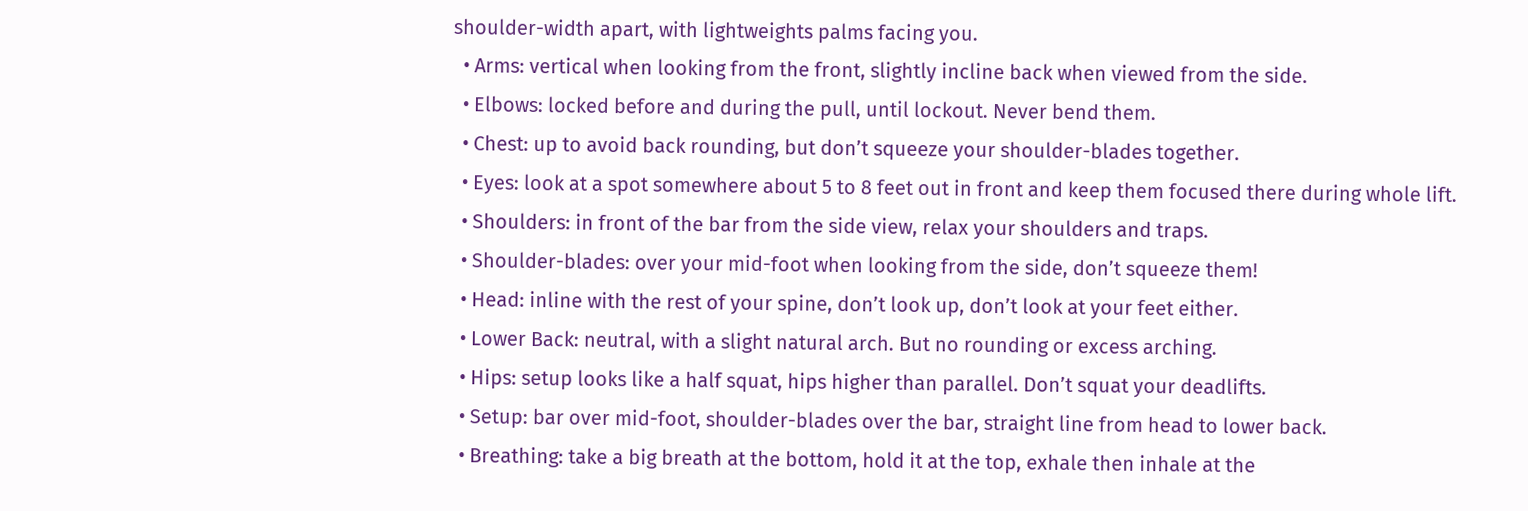shoulder-width apart, with lightweights palms facing you.
  • Arms: vertical when looking from the front, slightly incline back when viewed from the side.
  • Elbows: locked before and during the pull, until lockout. Never bend them.
  • Chest: up to avoid back rounding, but don’t squeeze your shoulder-blades together.
  • Eyes: look at a spot somewhere about 5 to 8 feet out in front and keep them focused there during whole lift.
  • Shoulders: in front of the bar from the side view, relax your shoulders and traps.
  • Shoulder-blades: over your mid-foot when looking from the side, don’t squeeze them!
  • Head: inline with the rest of your spine, don’t look up, don’t look at your feet either.
  • Lower Back: neutral, with a slight natural arch. But no rounding or excess arching.
  • Hips: setup looks like a half squat, hips higher than parallel. Don’t squat your deadlifts.
  • Setup: bar over mid-foot, shoulder-blades over the bar, straight line from head to lower back.
  • Breathing: take a big breath at the bottom, hold it at the top, exhale then inhale at the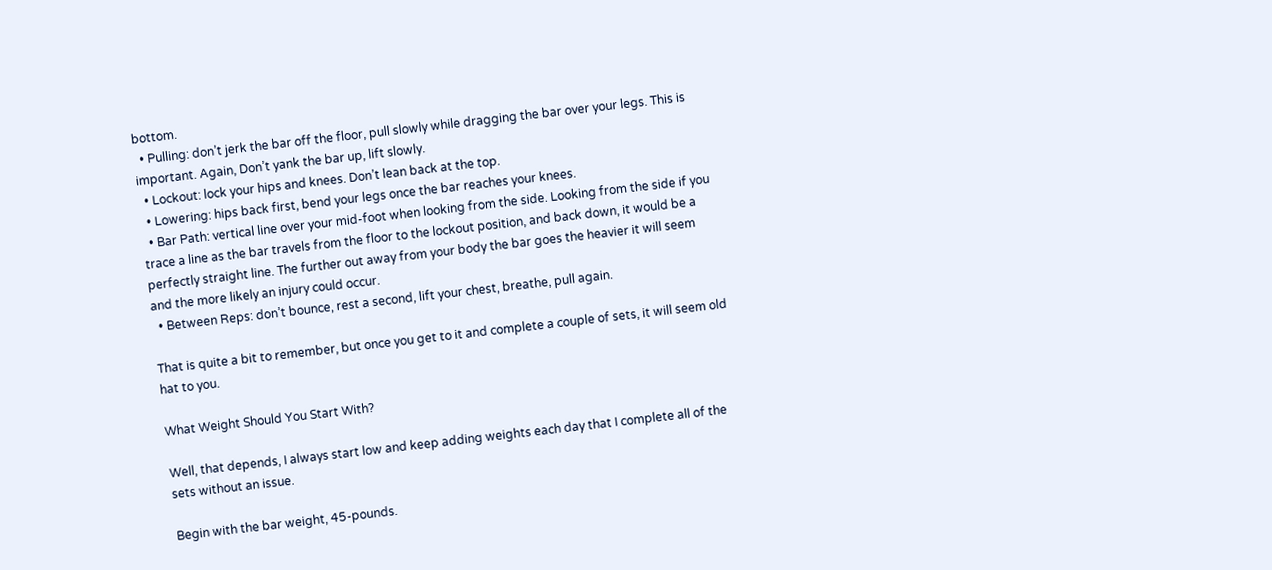bottom.
  • Pulling: don’t jerk the bar off the floor, pull slowly while dragging the bar over your legs. This is important. Again, Don’t yank the bar up, lift slowly.
  • Lockout: lock your hips and knees. Don’t lean back at the top.
  • Lowering: hips back first, bend your legs once the bar reaches your knees.
  • Bar Path: vertical line over your mid-foot when looking from the side. Looking from the side if you trace a line as the bar travels from the floor to the lockout position, and back down, it would be a perfectly straight line. The further out away from your body the bar goes the heavier it will seem and the more likely an injury could occur.
  • Between Reps: don’t bounce, rest a second, lift your chest, breathe, pull again.

That is quite a bit to remember, but once you get to it and complete a couple of sets, it will seem old hat to you.

What Weight Should You Start With?

Well, that depends, I always start low and keep adding weights each day that I complete all of the sets without an issue.

Begin with the bar weight, 45-pounds.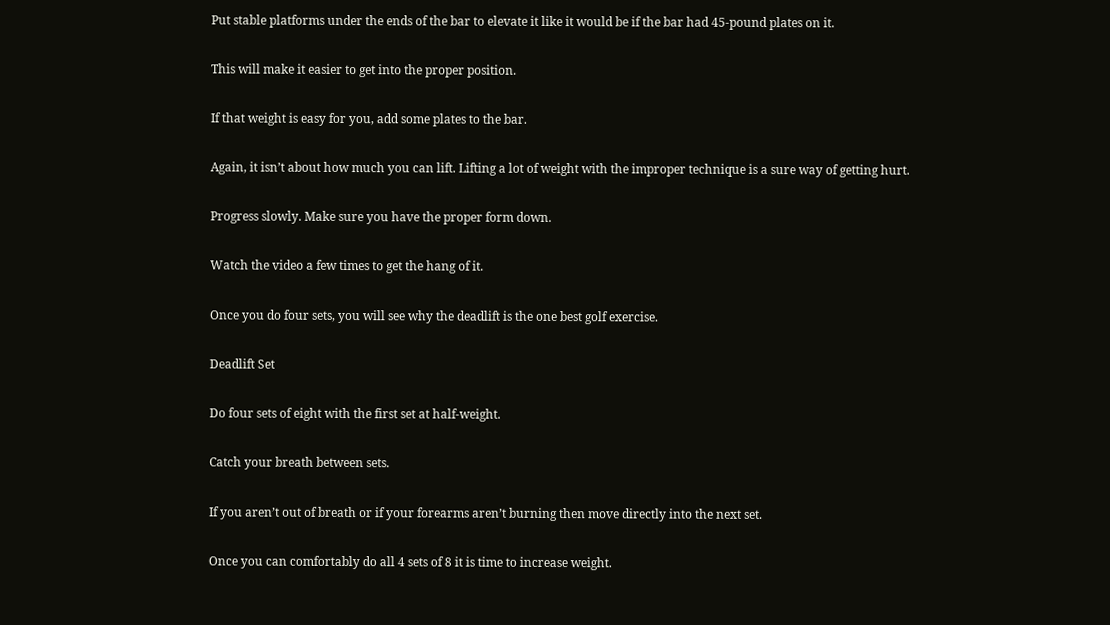Put stable platforms under the ends of the bar to elevate it like it would be if the bar had 45-pound plates on it.

This will make it easier to get into the proper position.

If that weight is easy for you, add some plates to the bar.

Again, it isn’t about how much you can lift. Lifting a lot of weight with the improper technique is a sure way of getting hurt.

Progress slowly. Make sure you have the proper form down.

Watch the video a few times to get the hang of it.

Once you do four sets, you will see why the deadlift is the one best golf exercise.

Deadlift Set

Do four sets of eight with the first set at half-weight.

Catch your breath between sets.

If you aren’t out of breath or if your forearms aren’t burning then move directly into the next set.

Once you can comfortably do all 4 sets of 8 it is time to increase weight.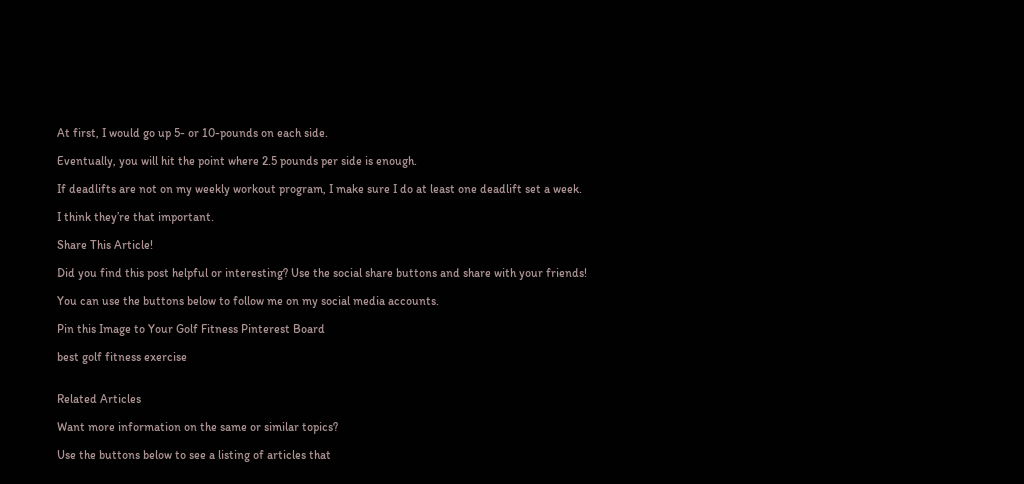At first, I would go up 5- or 10-pounds on each side.

Eventually, you will hit the point where 2.5 pounds per side is enough.

If deadlifts are not on my weekly workout program, I make sure I do at least one deadlift set a week.

I think they’re that important.

Share This Article!

Did you find this post helpful or interesting? Use the social share buttons and share with your friends!

You can use the buttons below to follow me on my social media accounts.

Pin this Image to Your Golf Fitness Pinterest Board

best golf fitness exercise


Related Articles

Want more information on the same or similar topics?

Use the buttons below to see a listing of articles that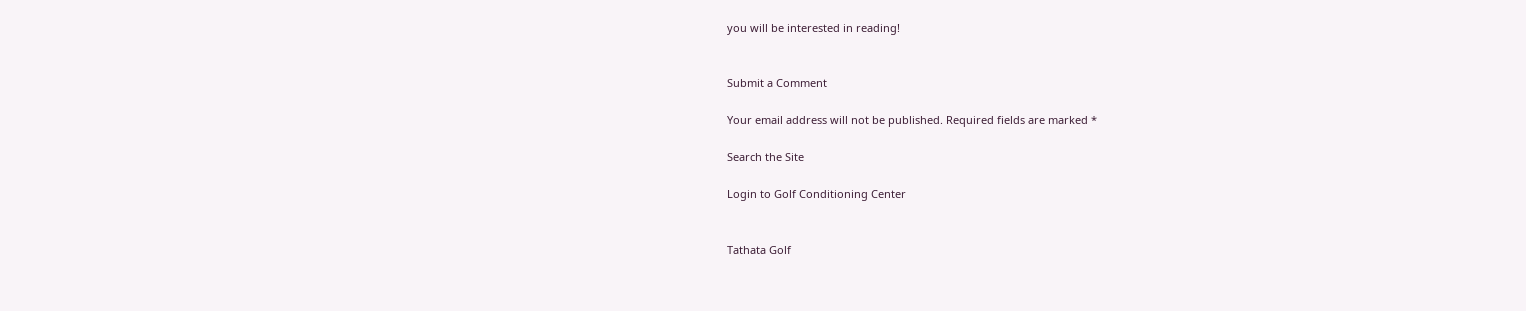you will be interested in reading!


Submit a Comment

Your email address will not be published. Required fields are marked *

Search the Site

Login to Golf Conditioning Center


Tathata Golf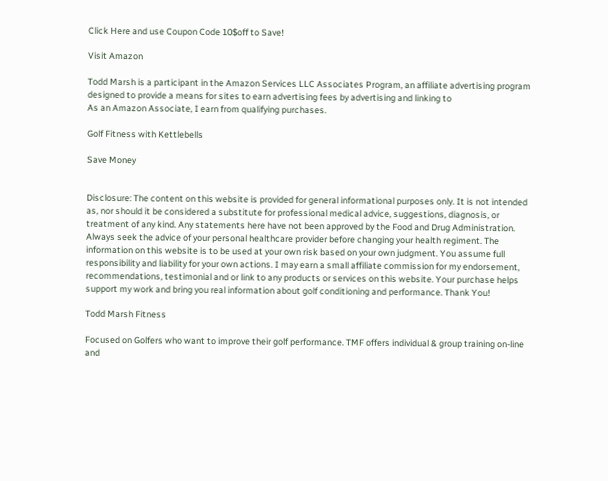Click Here and use Coupon Code 10$off to Save!

Visit Amazon

Todd Marsh is a participant in the Amazon Services LLC Associates Program, an affiliate advertising program designed to provide a means for sites to earn advertising fees by advertising and linking to
As an Amazon Associate, I earn from qualifying purchases.

Golf Fitness with Kettlebells

Save Money


Disclosure: The content on this website is provided for general informational purposes only. It is not intended as, nor should it be considered a substitute for professional medical advice, suggestions, diagnosis, or treatment of any kind. Any statements here have not been approved by the Food and Drug Administration. Always seek the advice of your personal healthcare provider before changing your health regiment. The information on this website is to be used at your own risk based on your own judgment. You assume full responsibility and liability for your own actions. I may earn a small affiliate commission for my endorsement, recommendations, testimonial and or link to any products or services on this website. Your purchase helps support my work and bring you real information about golf conditioning and performance. Thank You!

Todd Marsh Fitness

Focused on Golfers who want to improve their golf performance. TMF offers individual & group training on-line and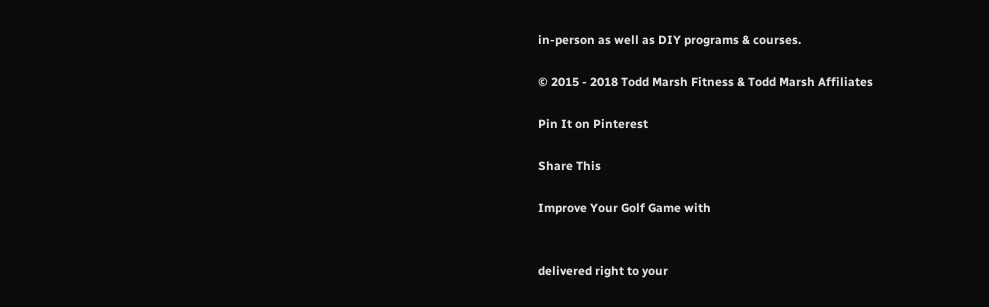in-person as well as DIY programs & courses.

© 2015 - 2018 Todd Marsh Fitness & Todd Marsh Affiliates

Pin It on Pinterest

Share This

Improve Your Golf Game with


delivered right to your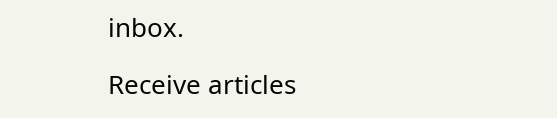inbox.

Receive articles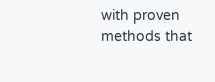with proven methods that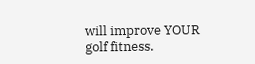will improve YOUR golf fitness.